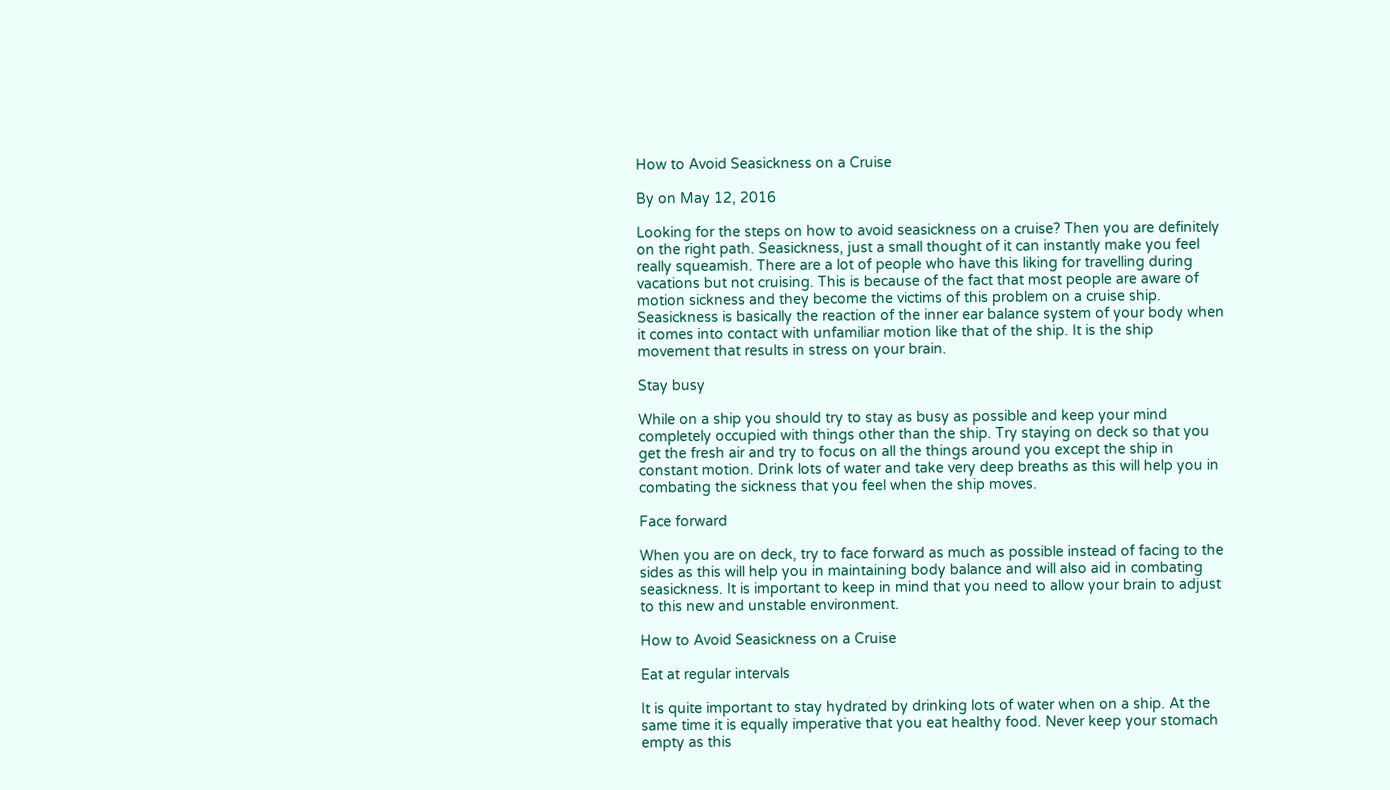How to Avoid Seasickness on a Cruise

By on May 12, 2016

Looking for the steps on how to avoid seasickness on a cruise? Then you are definitely on the right path. Seasickness, just a small thought of it can instantly make you feel really squeamish. There are a lot of people who have this liking for travelling during vacations but not cruising. This is because of the fact that most people are aware of motion sickness and they become the victims of this problem on a cruise ship. Seasickness is basically the reaction of the inner ear balance system of your body when it comes into contact with unfamiliar motion like that of the ship. It is the ship movement that results in stress on your brain.

Stay busy

While on a ship you should try to stay as busy as possible and keep your mind completely occupied with things other than the ship. Try staying on deck so that you get the fresh air and try to focus on all the things around you except the ship in constant motion. Drink lots of water and take very deep breaths as this will help you in combating the sickness that you feel when the ship moves.

Face forward

When you are on deck, try to face forward as much as possible instead of facing to the sides as this will help you in maintaining body balance and will also aid in combating seasickness. It is important to keep in mind that you need to allow your brain to adjust to this new and unstable environment.

How to Avoid Seasickness on a Cruise

Eat at regular intervals

It is quite important to stay hydrated by drinking lots of water when on a ship. At the same time it is equally imperative that you eat healthy food. Never keep your stomach empty as this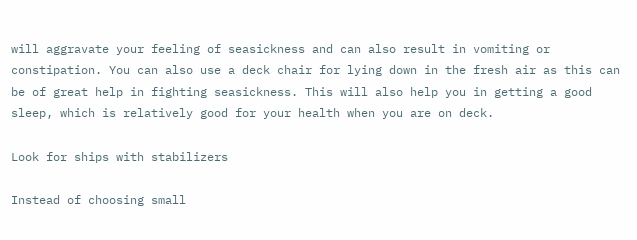will aggravate your feeling of seasickness and can also result in vomiting or constipation. You can also use a deck chair for lying down in the fresh air as this can be of great help in fighting seasickness. This will also help you in getting a good sleep, which is relatively good for your health when you are on deck.

Look for ships with stabilizers

Instead of choosing small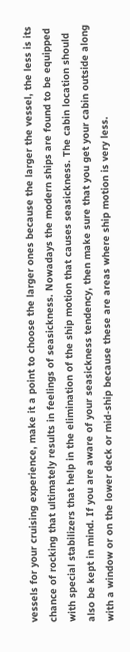vessels for your cruising experience, make it a point to choose the larger ones because the larger the vessel, the less is its chance of rocking that ultimately results in feelings of seasickness. Nowadays the modern ships are found to be equipped with special stabilizers that help in the elimination of the ship motion that causes seasickness. The cabin location should also be kept in mind. If you are aware of your seasickness tendency, then make sure that you get your cabin outside along with a window or on the lower deck or mid-ship because these are areas where ship motion is very less.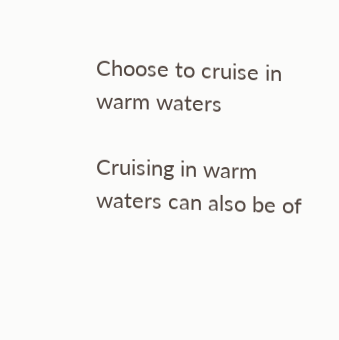Choose to cruise in warm waters

Cruising in warm waters can also be of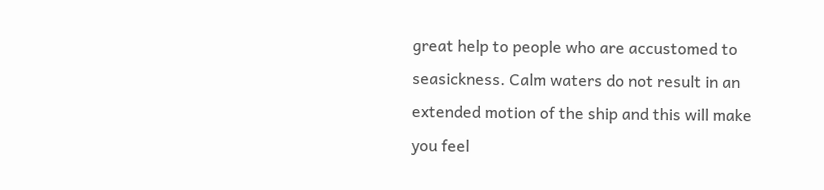great help to people who are accustomed to seasickness. Calm waters do not result in an extended motion of the ship and this will make you feel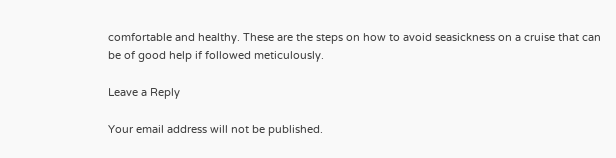comfortable and healthy. These are the steps on how to avoid seasickness on a cruise that can be of good help if followed meticulously.

Leave a Reply

Your email address will not be published.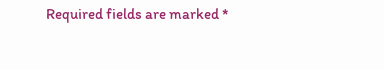Required fields are marked *